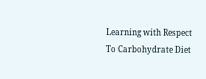Learning with Respect To Carbohydrate Diet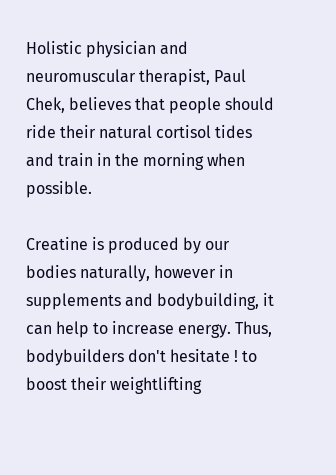Holistic physician and neuromuscular therapist, Paul Chek, believes that people should ride their natural cortisol tides and train in the morning when possible.

Creatine is produced by our bodies naturally, however in supplements and bodybuilding, it can help to increase energy. Thus, bodybuilders don't hesitate ! to boost their weightlifting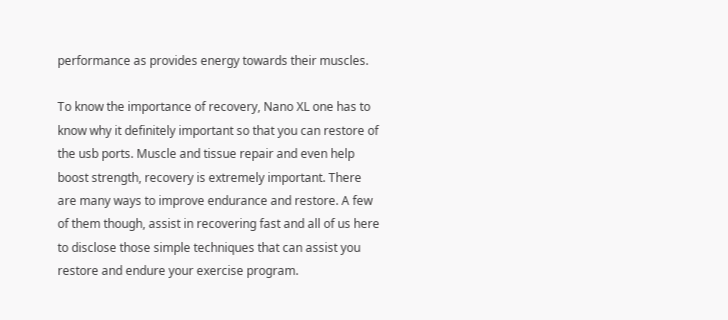performance as provides energy towards their muscles.

To know the importance of recovery, Nano XL one has to know why it definitely important so that you can restore of the usb ports. Muscle and tissue repair and even help boost strength, recovery is extremely important. There are many ways to improve endurance and restore. A few of them though, assist in recovering fast and all of us here to disclose those simple techniques that can assist you restore and endure your exercise program.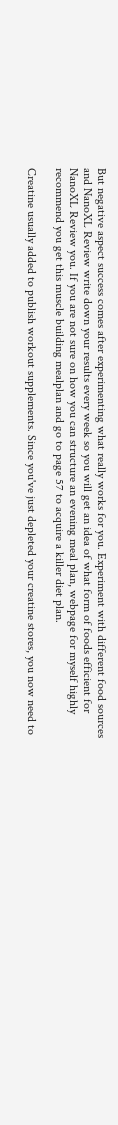But negative aspect success comes after experimenting what really works for you. Experiment with different food sources and NanoXL Review write down your results every week so you will get an idea of what form of foods efficient for NanoXL Review you. If you are not sure on how you can structure an evening meal plan, webpage for myself highly recommend you get this muscle building mealplan and go to page 57 to acquire a killer diet plan.

Creatine usually added to publish workout supplements. Since you've just depleted your creatine stores, you now need to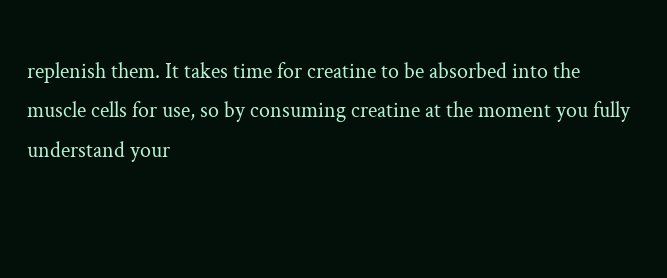replenish them. It takes time for creatine to be absorbed into the muscle cells for use, so by consuming creatine at the moment you fully understand your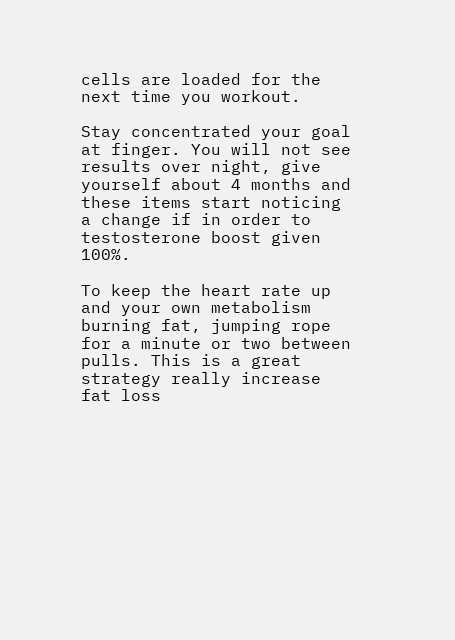cells are loaded for the next time you workout.

Stay concentrated your goal at finger. You will not see results over night, give yourself about 4 months and these items start noticing a change if in order to testosterone boost given 100%.

To keep the heart rate up and your own metabolism burning fat, jumping rope for a minute or two between pulls. This is a great strategy really increase fat loss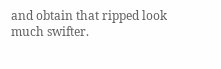and obtain that ripped look much swifter.